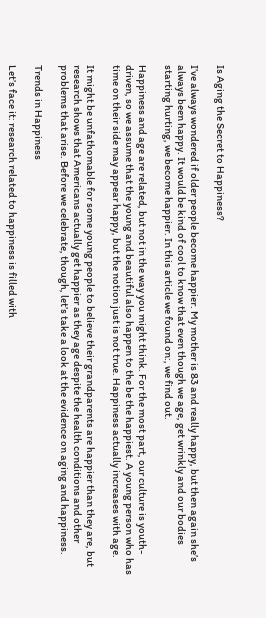Is Aging the Secret to Happiness?

I’ve always wondered if older people become happier. My mother is 83 and really happy, but then again she’s always been happy. It would be kind of cool to know that even though we age, get wrinkly and our bodies starting hurting, we become happier. In this article we found on:, we find out.

Happiness and age are related, but not in the way you might think. For the most part, our culture is youth-driven, so we assume that the young and beautiful also happen to the be the happiest. A young person who has time on their side may appear happy, but the notion just is not true. Happiness actually increases with age.

It might be unfathomable for some young people to believe their grandparents are happier than they are, but research shows that Americans actually get happier as they age despite the health conditions and other problems that arise. Before we celebrate, though, let’s take a look at the evidence on aging and happiness.

Trends in Happiness

Let’s face it: research related to happiness is filled with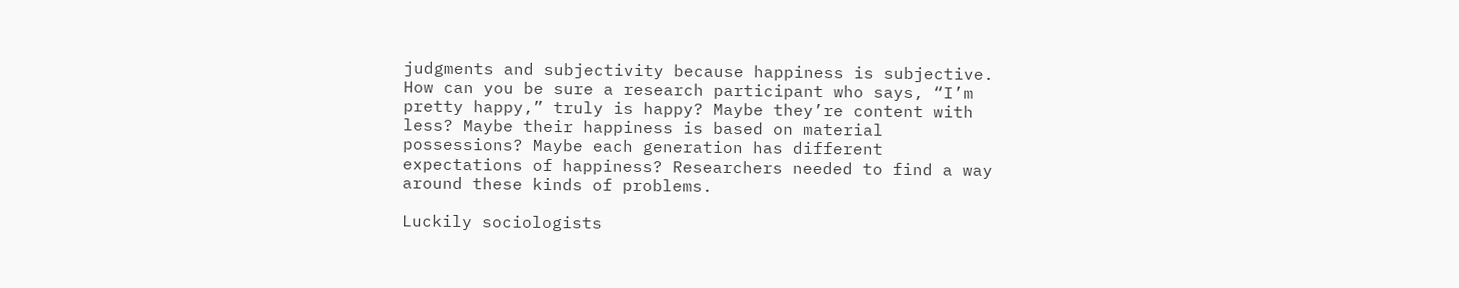judgments and subjectivity because happiness is subjective. How can you be sure a research participant who says, “I’m pretty happy,” truly is happy? Maybe they’re content with less? Maybe their happiness is based on material possessions? Maybe each generation has different expectations of happiness? Researchers needed to find a way around these kinds of problems.

Luckily sociologists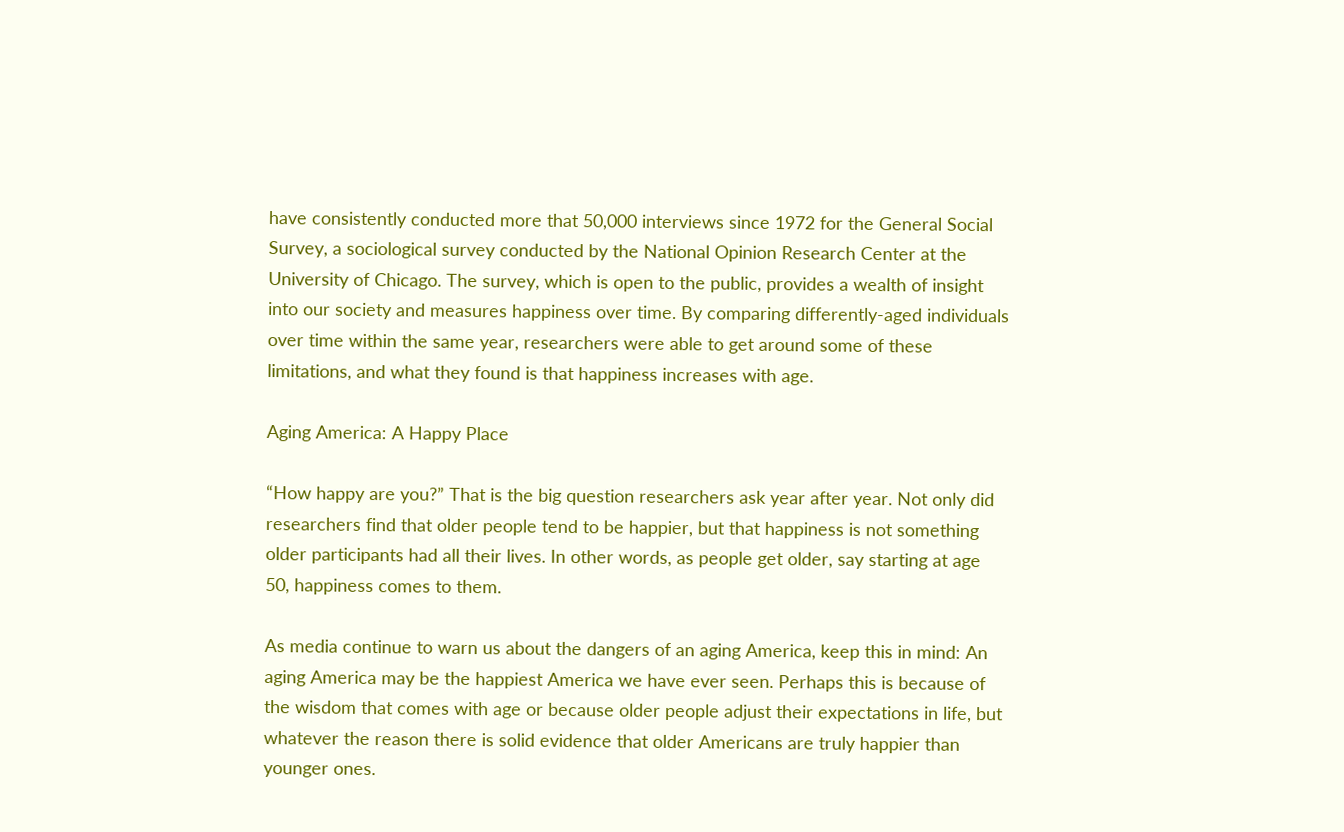have consistently conducted more that 50,000 interviews since 1972 for the General Social Survey, a sociological survey conducted by the National Opinion Research Center at the University of Chicago. The survey, which is open to the public, provides a wealth of insight into our society and measures happiness over time. By comparing differently-aged individuals over time within the same year, researchers were able to get around some of these limitations, and what they found is that happiness increases with age.

Aging America: A Happy Place

“How happy are you?” That is the big question researchers ask year after year. Not only did researchers find that older people tend to be happier, but that happiness is not something older participants had all their lives. In other words, as people get older, say starting at age 50, happiness comes to them.

As media continue to warn us about the dangers of an aging America, keep this in mind: An aging America may be the happiest America we have ever seen. Perhaps this is because of the wisdom that comes with age or because older people adjust their expectations in life, but whatever the reason there is solid evidence that older Americans are truly happier than younger ones.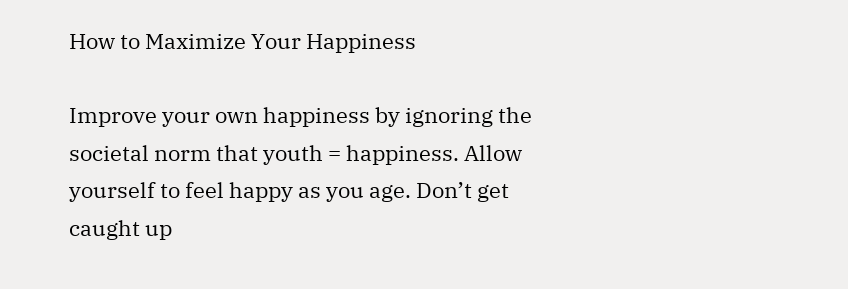How to Maximize Your Happiness

Improve your own happiness by ignoring the societal norm that youth = happiness. Allow yourself to feel happy as you age. Don’t get caught up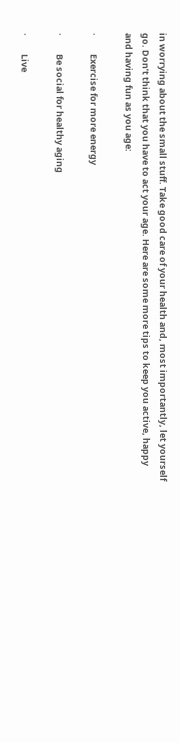in worrying about the small stuff. Take good care of your health and, most importantly, let yourself go. Don’t think that you have to act your age. Here are some more tips to keep you active, happy and having fun as you age:

·         Exercise for more energy

·         Be social for healthy aging

·         Live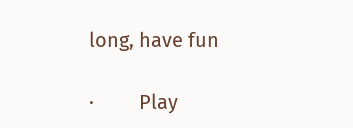long, have fun

·         Play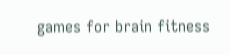games for brain fitness